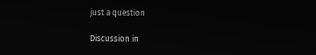just a question

Discussion in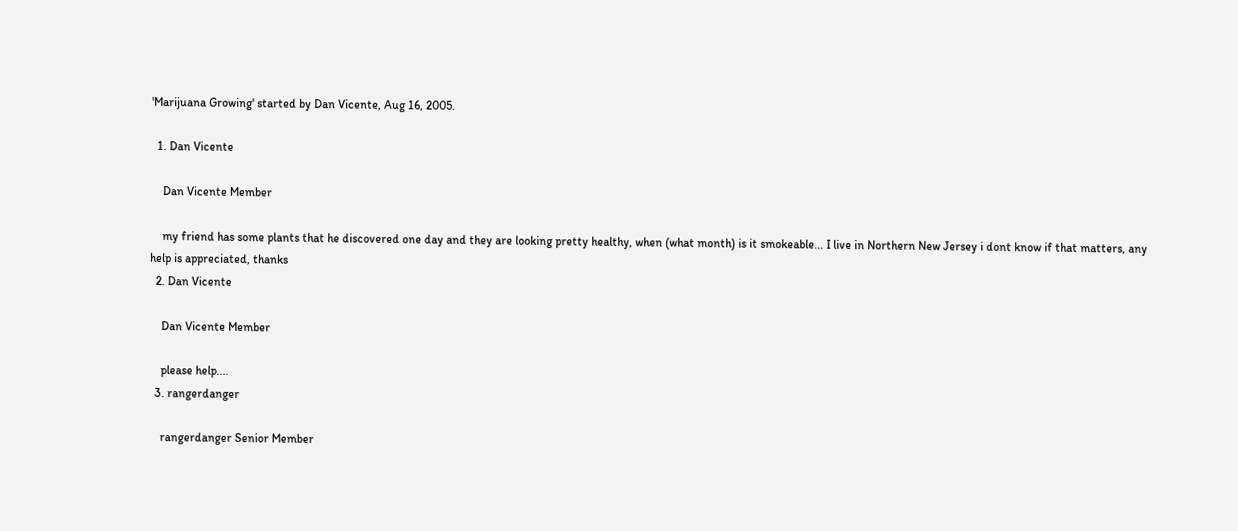'Marijuana Growing' started by Dan Vicente, Aug 16, 2005.

  1. Dan Vicente

    Dan Vicente Member

    my friend has some plants that he discovered one day and they are looking pretty healthy, when (what month) is it smokeable... I live in Northern New Jersey i dont know if that matters, any help is appreciated, thanks
  2. Dan Vicente

    Dan Vicente Member

    please help....
  3. rangerdanger

    rangerdanger Senior Member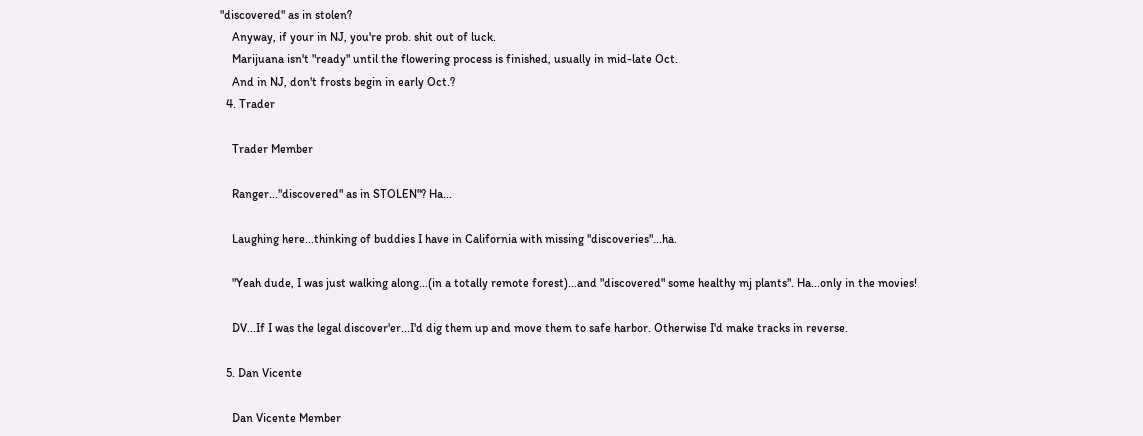"discovered" as in stolen?
    Anyway, if your in NJ, you're prob. shit out of luck.
    Marijuana isn't "ready" until the flowering process is finished, usually in mid-late Oct.
    And in NJ, don't frosts begin in early Oct.?
  4. Trader

    Trader Member

    Ranger..."discovered" as in STOLEN"? Ha...

    Laughing here...thinking of buddies I have in California with missing "discoveries"...ha.

    "Yeah dude, I was just walking along...(in a totally remote forest)...and "discovered" some healthy mj plants". Ha...only in the movies!

    DV...If I was the legal discover'er...I'd dig them up and move them to safe harbor. Otherwise I'd make tracks in reverse.

  5. Dan Vicente

    Dan Vicente Member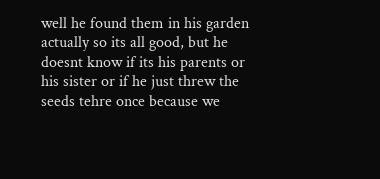well he found them in his garden actually so its all good, but he doesnt know if its his parents or his sister or if he just threw the seeds tehre once because we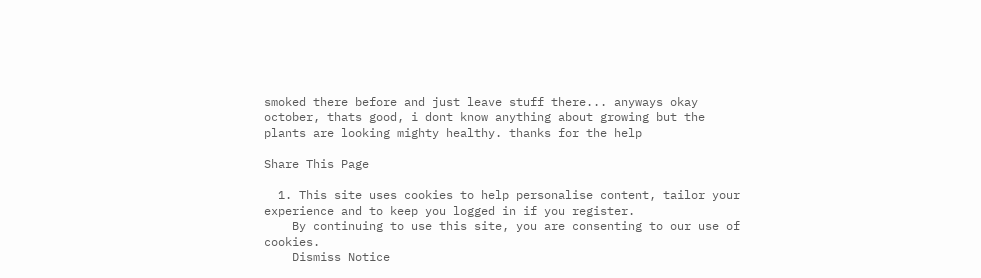smoked there before and just leave stuff there... anyways okay october, thats good, i dont know anything about growing but the plants are looking mighty healthy. thanks for the help

Share This Page

  1. This site uses cookies to help personalise content, tailor your experience and to keep you logged in if you register.
    By continuing to use this site, you are consenting to our use of cookies.
    Dismiss Notice